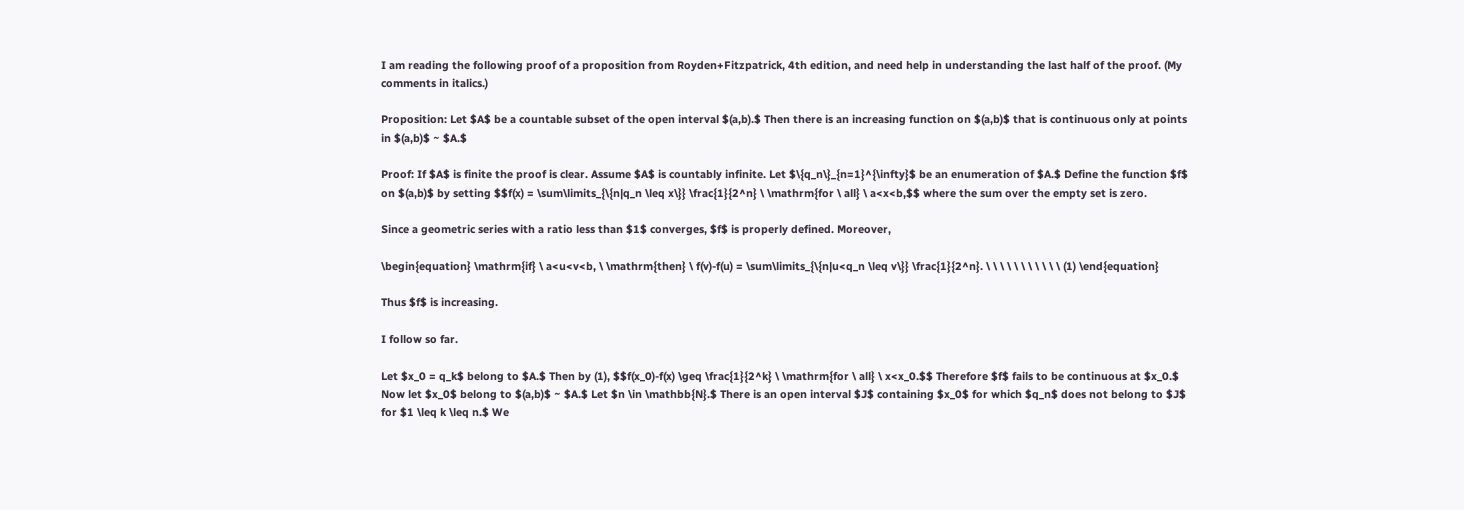I am reading the following proof of a proposition from Royden+Fitzpatrick, 4th edition, and need help in understanding the last half of the proof. (My comments in italics.)

Proposition: Let $A$ be a countable subset of the open interval $(a,b).$ Then there is an increasing function on $(a,b)$ that is continuous only at points in $(a,b)$ ~ $A.$

Proof: If $A$ is finite the proof is clear. Assume $A$ is countably infinite. Let $\{q_n\}_{n=1}^{\infty}$ be an enumeration of $A.$ Define the function $f$ on $(a,b)$ by setting $$f(x) = \sum\limits_{\{n|q_n \leq x\}} \frac{1}{2^n} \ \mathrm{for \ all} \ a<x<b,$$ where the sum over the empty set is zero.

Since a geometric series with a ratio less than $1$ converges, $f$ is properly defined. Moreover,

\begin{equation} \mathrm{if} \ a<u<v<b, \ \mathrm{then} \ f(v)-f(u) = \sum\limits_{\{n|u<q_n \leq v\}} \frac{1}{2^n}. \ \ \ \ \ \ \ \ \ \ \ (1) \end{equation}

Thus $f$ is increasing.

I follow so far.

Let $x_0 = q_k$ belong to $A.$ Then by (1), $$f(x_0)-f(x) \geq \frac{1}{2^k} \ \mathrm{for \ all} \ x<x_0.$$ Therefore $f$ fails to be continuous at $x_0.$ Now let $x_0$ belong to $(a,b)$ ~ $A.$ Let $n \in \mathbb{N}.$ There is an open interval $J$ containing $x_0$ for which $q_n$ does not belong to $J$ for $1 \leq k \leq n.$ We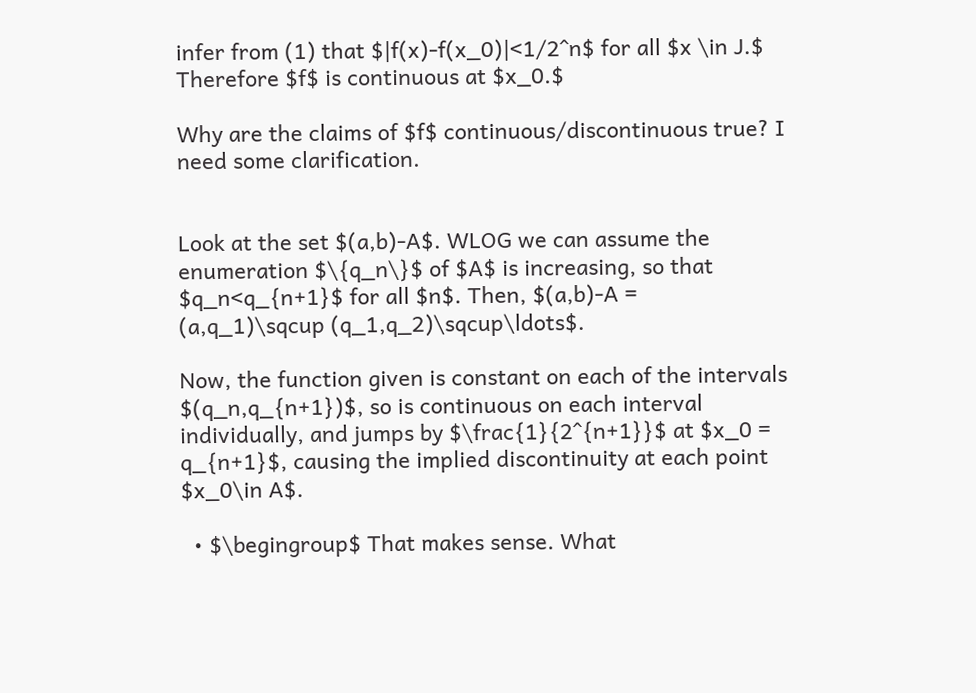infer from (1) that $|f(x)-f(x_0)|<1/2^n$ for all $x \in J.$ Therefore $f$ is continuous at $x_0.$

Why are the claims of $f$ continuous/discontinuous true? I need some clarification.


Look at the set $(a,b)-A$. WLOG we can assume the enumeration $\{q_n\}$ of $A$ is increasing, so that $q_n<q_{n+1}$ for all $n$. Then, $(a,b)-A = (a,q_1)\sqcup (q_1,q_2)\sqcup\ldots$.

Now, the function given is constant on each of the intervals $(q_n,q_{n+1})$, so is continuous on each interval individually, and jumps by $\frac{1}{2^{n+1}}$ at $x_0 = q_{n+1}$, causing the implied discontinuity at each point $x_0\in A$.

  • $\begingroup$ That makes sense. What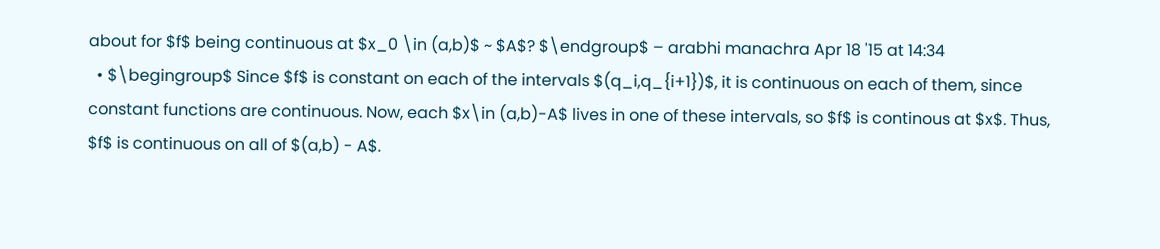about for $f$ being continuous at $x_0 \in (a,b)$ ~ $A$? $\endgroup$ – arabhi manachra Apr 18 '15 at 14:34
  • $\begingroup$ Since $f$ is constant on each of the intervals $(q_i,q_{i+1})$, it is continuous on each of them, since constant functions are continuous. Now, each $x\in (a,b)-A$ lives in one of these intervals, so $f$ is continous at $x$. Thus, $f$ is continuous on all of $(a,b) - A$.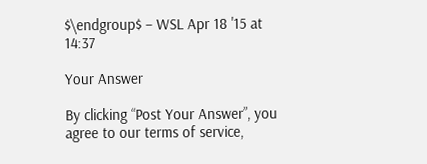$\endgroup$ – WSL Apr 18 '15 at 14:37

Your Answer

By clicking “Post Your Answer”, you agree to our terms of service,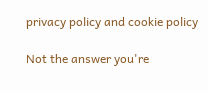privacy policy and cookie policy

Not the answer you're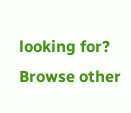looking for? Browse other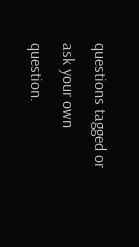questions tagged or ask your own question.